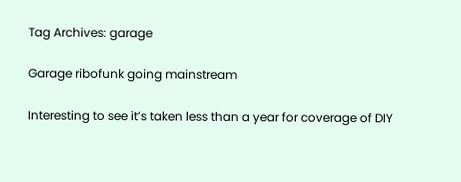Tag Archives: garage

Garage ribofunk going mainstream

Interesting to see it’s taken less than a year for coverage of DIY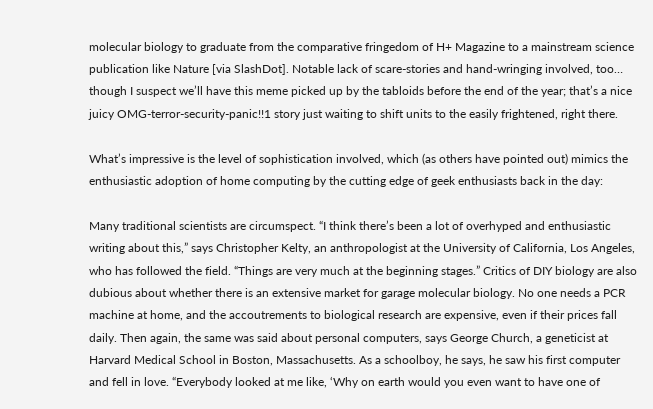molecular biology to graduate from the comparative fringedom of H+ Magazine to a mainstream science publication like Nature [via SlashDot]. Notable lack of scare-stories and hand-wringing involved, too… though I suspect we’ll have this meme picked up by the tabloids before the end of the year; that’s a nice juicy OMG-terror-security-panic!!1 story just waiting to shift units to the easily frightened, right there.

What’s impressive is the level of sophistication involved, which (as others have pointed out) mimics the enthusiastic adoption of home computing by the cutting edge of geek enthusiasts back in the day:

Many traditional scientists are circumspect. “I think there’s been a lot of overhyped and enthusiastic writing about this,” says Christopher Kelty, an anthropologist at the University of California, Los Angeles, who has followed the field. “Things are very much at the beginning stages.” Critics of DIY biology are also dubious about whether there is an extensive market for garage molecular biology. No one needs a PCR machine at home, and the accoutrements to biological research are expensive, even if their prices fall daily. Then again, the same was said about personal computers, says George Church, a geneticist at Harvard Medical School in Boston, Massachusetts. As a schoolboy, he says, he saw his first computer and fell in love. “Everybody looked at me like, ‘Why on earth would you even want to have one of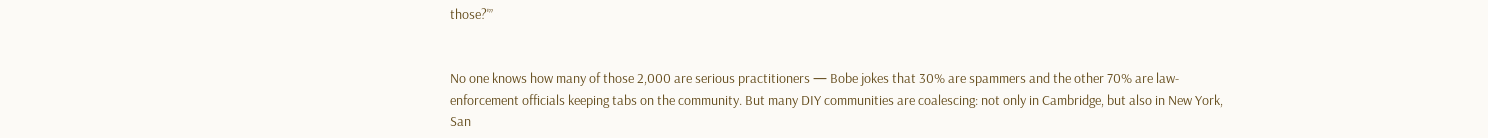those?'”


No one knows how many of those 2,000 are serious practitioners — Bobe jokes that 30% are spammers and the other 70% are law-enforcement officials keeping tabs on the community. But many DIY communities are coalescing: not only in Cambridge, but also in New York, San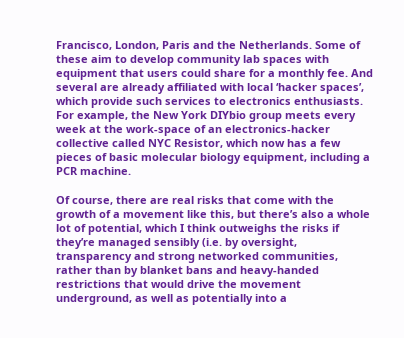Francisco, London, Paris and the Netherlands. Some of these aim to develop community lab spaces with equipment that users could share for a monthly fee. And several are already affiliated with local ‘hacker spaces’, which provide such services to electronics enthusiasts. For example, the New York DIYbio group meets every week at the work-space of an electronics-hacker collective called NYC Resistor, which now has a few pieces of basic molecular biology equipment, including a PCR machine.

Of course, there are real risks that come with the growth of a movement like this, but there’s also a whole lot of potential, which I think outweighs the risks if they’re managed sensibly (i.e. by oversight, transparency and strong networked communities, rather than by blanket bans and heavy-handed restrictions that would drive the movement underground, as well as potentially into a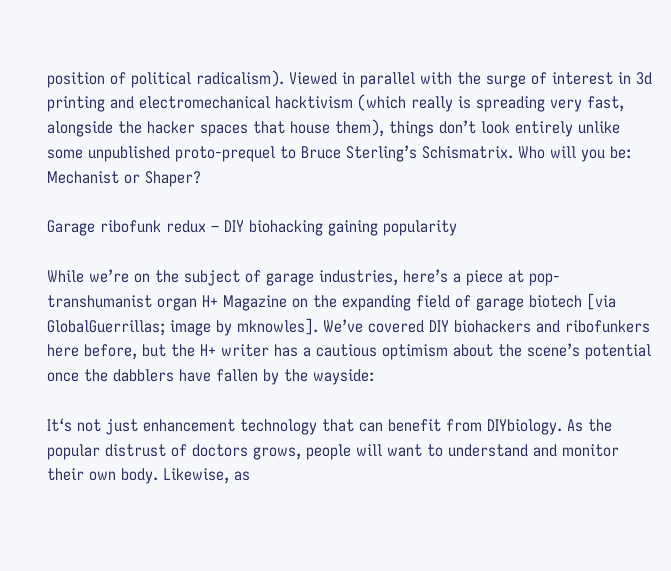position of political radicalism). Viewed in parallel with the surge of interest in 3d printing and electromechanical hacktivism (which really is spreading very fast, alongside the hacker spaces that house them), things don’t look entirely unlike some unpublished proto-prequel to Bruce Sterling’s Schismatrix. Who will you be: Mechanist or Shaper?

Garage ribofunk redux – DIY biohacking gaining popularity

While we’re on the subject of garage industries, here’s a piece at pop-transhumanist organ H+ Magazine on the expanding field of garage biotech [via GlobalGuerrillas; image by mknowles]. We’ve covered DIY biohackers and ribofunkers here before, but the H+ writer has a cautious optimism about the scene’s potential once the dabblers have fallen by the wayside:

It‘s not just enhancement technology that can benefit from DIYbiology. As the popular distrust of doctors grows, people will want to understand and monitor their own body. Likewise, as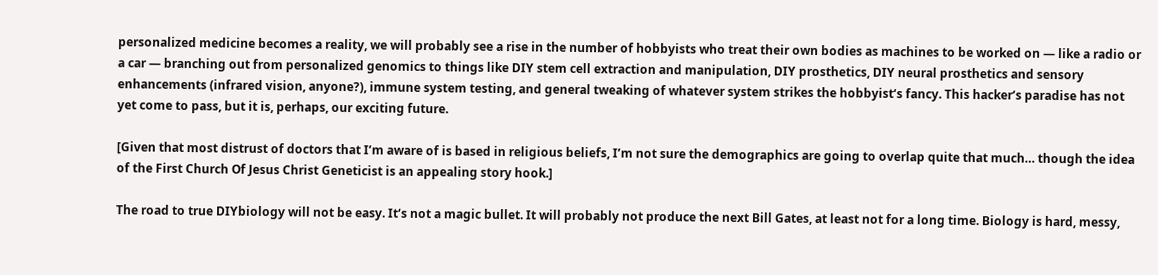personalized medicine becomes a reality, we will probably see a rise in the number of hobbyists who treat their own bodies as machines to be worked on — like a radio or a car — branching out from personalized genomics to things like DIY stem cell extraction and manipulation, DIY prosthetics, DIY neural prosthetics and sensory enhancements (infrared vision, anyone?), immune system testing, and general tweaking of whatever system strikes the hobbyist‘s fancy. This hacker‘s paradise has not yet come to pass, but it is, perhaps, our exciting future.

[Given that most distrust of doctors that I’m aware of is based in religious beliefs, I’m not sure the demographics are going to overlap quite that much… though the idea of the First Church Of Jesus Christ Geneticist is an appealing story hook.]

The road to true DIYbiology will not be easy. It‘s not a magic bullet. It will probably not produce the next Bill Gates, at least not for a long time. Biology is hard, messy,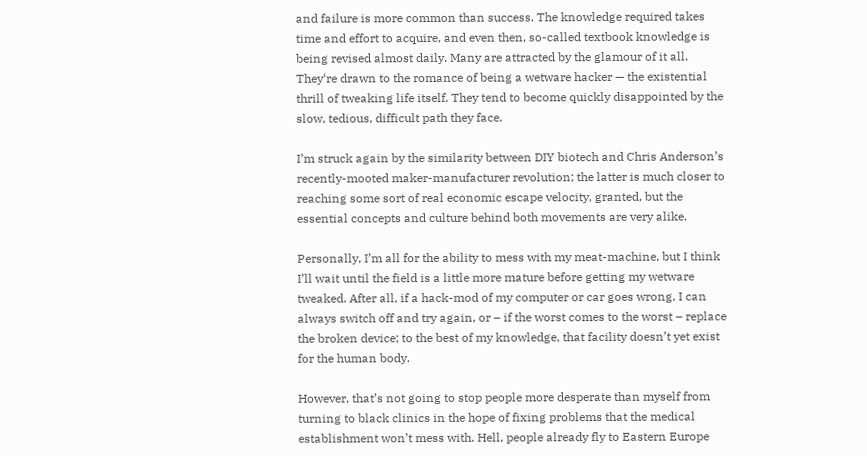and failure is more common than success. The knowledge required takes time and effort to acquire, and even then, so-called textbook knowledge is being revised almost daily. Many are attracted by the glamour of it all. They‘re drawn to the romance of being a wetware hacker — the existential thrill of tweaking life itself. They tend to become quickly disappointed by the slow, tedious, difficult path they face.

I’m struck again by the similarity between DIY biotech and Chris Anderson’s recently-mooted maker-manufacturer revolution; the latter is much closer to reaching some sort of real economic escape velocity, granted, but the essential concepts and culture behind both movements are very alike.

Personally, I’m all for the ability to mess with my meat-machine, but I think I’ll wait until the field is a little more mature before getting my wetware tweaked. After all, if a hack-mod of my computer or car goes wrong, I can always switch off and try again, or – if the worst comes to the worst – replace the broken device; to the best of my knowledge, that facility doesn’t yet exist for the human body.

However, that’s not going to stop people more desperate than myself from turning to black clinics in the hope of fixing problems that the medical establishment won’t mess with. Hell, people already fly to Eastern Europe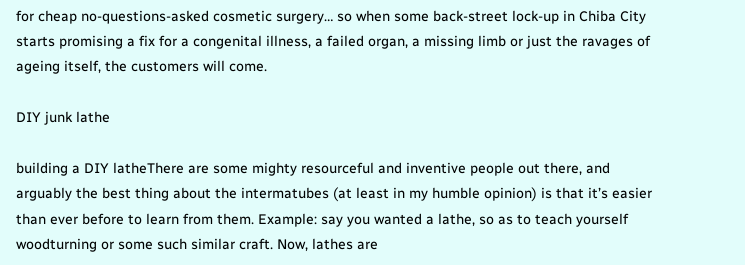for cheap no-questions-asked cosmetic surgery… so when some back-street lock-up in Chiba City starts promising a fix for a congenital illness, a failed organ, a missing limb or just the ravages of ageing itself, the customers will come.

DIY junk lathe

building a DIY latheThere are some mighty resourceful and inventive people out there, and arguably the best thing about the intermatubes (at least in my humble opinion) is that it’s easier than ever before to learn from them. Example: say you wanted a lathe, so as to teach yourself woodturning or some such similar craft. Now, lathes are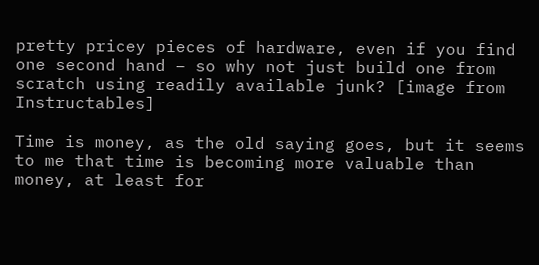pretty pricey pieces of hardware, even if you find one second hand – so why not just build one from scratch using readily available junk? [image from Instructables]

Time is money, as the old saying goes, but it seems to me that time is becoming more valuable than money, at least for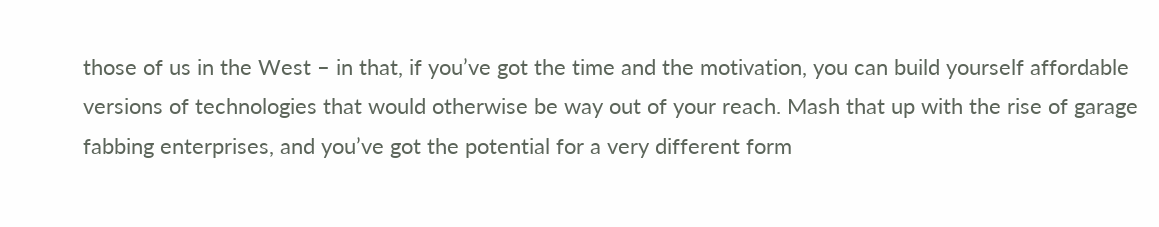those of us in the West – in that, if you’ve got the time and the motivation, you can build yourself affordable versions of technologies that would otherwise be way out of your reach. Mash that up with the rise of garage fabbing enterprises, and you’ve got the potential for a very different form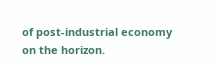of post-industrial economy on the horizon.